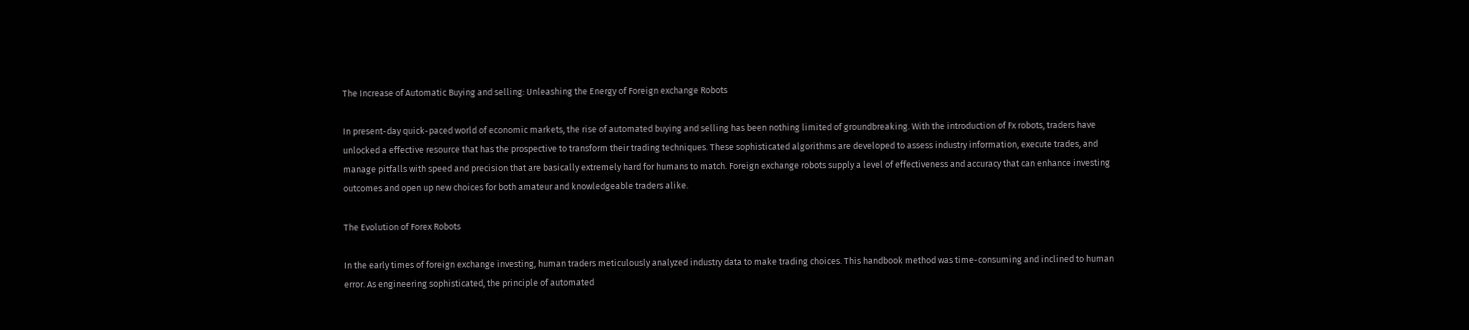The Increase of Automatic Buying and selling: Unleashing the Energy of Foreign exchange Robots

In present-day quick-paced world of economic markets, the rise of automated buying and selling has been nothing limited of groundbreaking. With the introduction of Fx robots, traders have unlocked a effective resource that has the prospective to transform their trading techniques. These sophisticated algorithms are developed to assess industry information, execute trades, and manage pitfalls with speed and precision that are basically extremely hard for humans to match. Foreign exchange robots supply a level of effectiveness and accuracy that can enhance investing outcomes and open up new choices for both amateur and knowledgeable traders alike.

The Evolution of Forex Robots

In the early times of foreign exchange investing, human traders meticulously analyzed industry data to make trading choices. This handbook method was time-consuming and inclined to human error. As engineering sophisticated, the principle of automated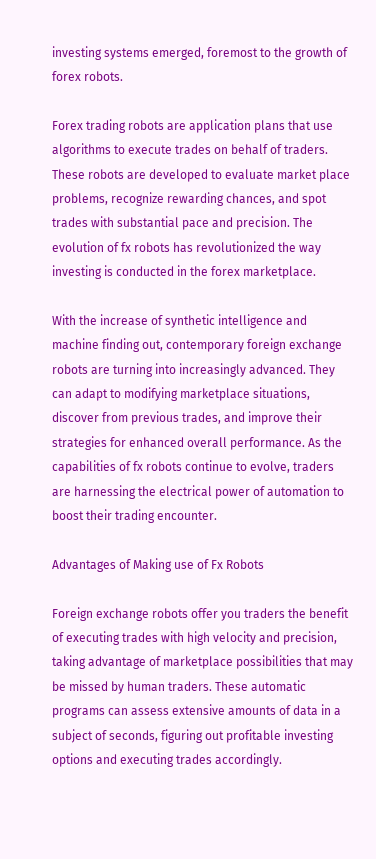investing systems emerged, foremost to the growth of forex robots.

Forex trading robots are application plans that use algorithms to execute trades on behalf of traders. These robots are developed to evaluate market place problems, recognize rewarding chances, and spot trades with substantial pace and precision. The evolution of fx robots has revolutionized the way investing is conducted in the forex marketplace.

With the increase of synthetic intelligence and machine finding out, contemporary foreign exchange robots are turning into increasingly advanced. They can adapt to modifying marketplace situations, discover from previous trades, and improve their strategies for enhanced overall performance. As the capabilities of fx robots continue to evolve, traders are harnessing the electrical power of automation to boost their trading encounter.

Advantages of Making use of Fx Robots

Foreign exchange robots offer you traders the benefit of executing trades with high velocity and precision, taking advantage of marketplace possibilities that may be missed by human traders. These automatic programs can assess extensive amounts of data in a subject of seconds, figuring out profitable investing options and executing trades accordingly.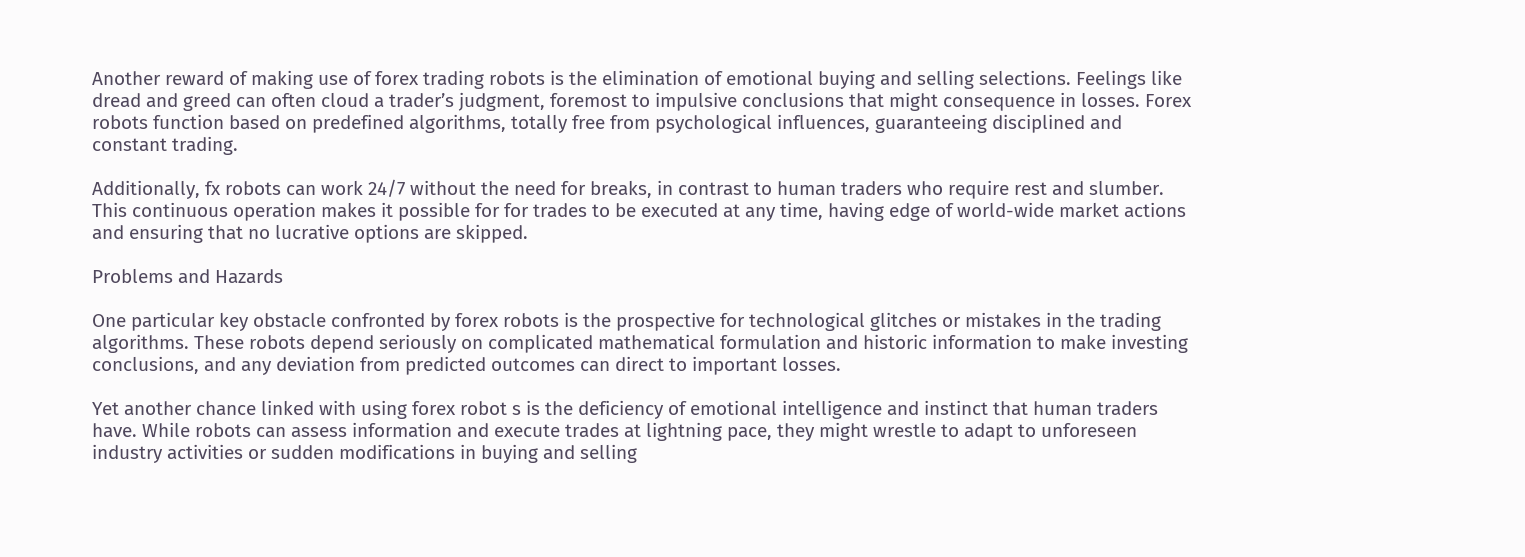Another reward of making use of forex trading robots is the elimination of emotional buying and selling selections. Feelings like dread and greed can often cloud a trader’s judgment, foremost to impulsive conclusions that might consequence in losses. Forex robots function based on predefined algorithms, totally free from psychological influences, guaranteeing disciplined and constant trading.

Additionally, fx robots can work 24/7 without the need for breaks, in contrast to human traders who require rest and slumber. This continuous operation makes it possible for for trades to be executed at any time, having edge of world-wide market actions and ensuring that no lucrative options are skipped.

Problems and Hazards

One particular key obstacle confronted by forex robots is the prospective for technological glitches or mistakes in the trading algorithms. These robots depend seriously on complicated mathematical formulation and historic information to make investing conclusions, and any deviation from predicted outcomes can direct to important losses.

Yet another chance linked with using forex robot s is the deficiency of emotional intelligence and instinct that human traders have. While robots can assess information and execute trades at lightning pace, they might wrestle to adapt to unforeseen industry activities or sudden modifications in buying and selling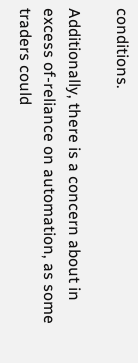conditions.

Additionally, there is a concern about in excess of-reliance on automation, as some traders could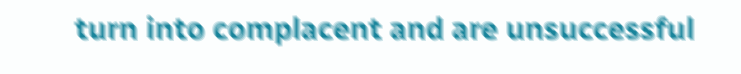turn into complacent and are unsuccessful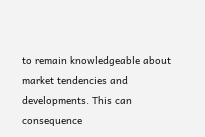to remain knowledgeable about market tendencies and developments. This can consequence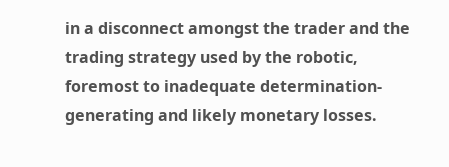in a disconnect amongst the trader and the trading strategy used by the robotic, foremost to inadequate determination-generating and likely monetary losses.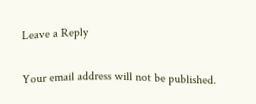Leave a Reply

Your email address will not be published.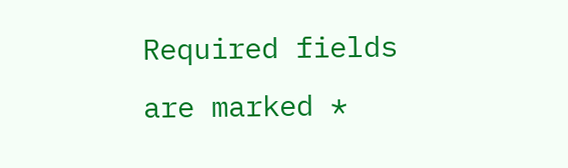Required fields are marked *